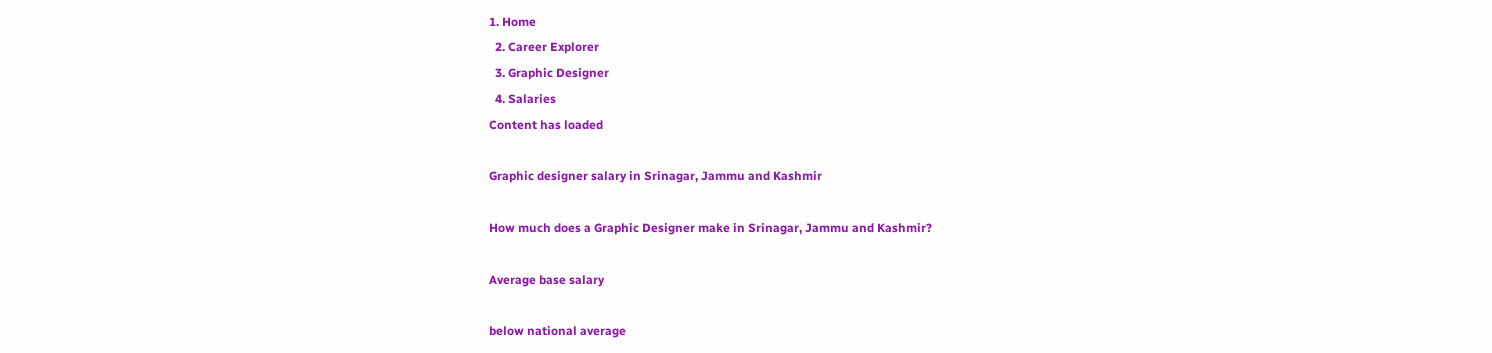1. Home
  2. Career Explorer
  3. Graphic Designer
  4. Salaries
Content has loaded

Graphic designer salary in Srinagar, Jammu and Kashmir

How much does a Graphic Designer make in Srinagar, Jammu and Kashmir?

Average base salary

below national average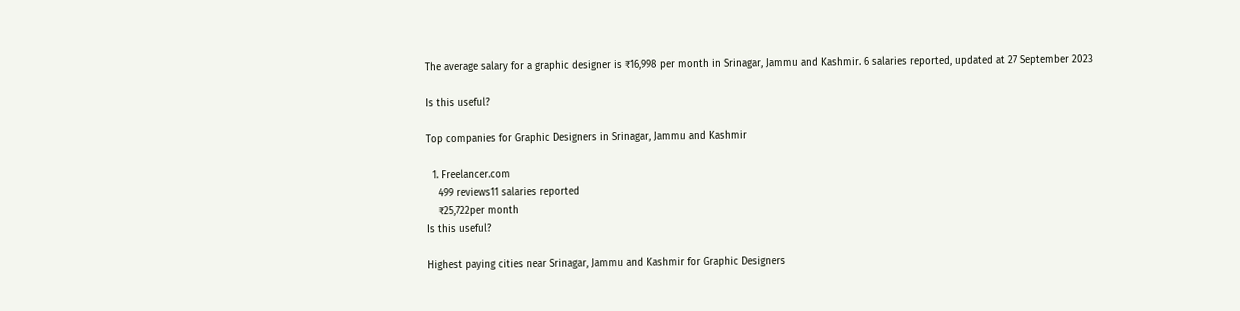The average salary for a graphic designer is ₹16,998 per month in Srinagar, Jammu and Kashmir. 6 salaries reported, updated at 27 September 2023

Is this useful?

Top companies for Graphic Designers in Srinagar, Jammu and Kashmir

  1. Freelancer.com
    499 reviews11 salaries reported
    ₹25,722per month
Is this useful?

Highest paying cities near Srinagar, Jammu and Kashmir for Graphic Designers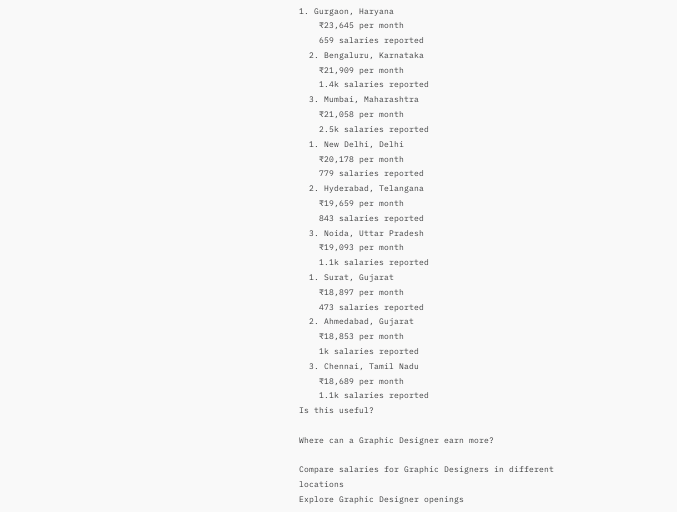1. Gurgaon, Haryana
    ₹23,645 per month
    659 salaries reported
  2. Bengaluru, Karnataka
    ₹21,909 per month
    1.4k salaries reported
  3. Mumbai, Maharashtra
    ₹21,058 per month
    2.5k salaries reported
  1. New Delhi, Delhi
    ₹20,178 per month
    779 salaries reported
  2. Hyderabad, Telangana
    ₹19,659 per month
    843 salaries reported
  3. Noida, Uttar Pradesh
    ₹19,093 per month
    1.1k salaries reported
  1. Surat, Gujarat
    ₹18,897 per month
    473 salaries reported
  2. Ahmedabad, Gujarat
    ₹18,853 per month
    1k salaries reported
  3. Chennai, Tamil Nadu
    ₹18,689 per month
    1.1k salaries reported
Is this useful?

Where can a Graphic Designer earn more?

Compare salaries for Graphic Designers in different locations
Explore Graphic Designer openings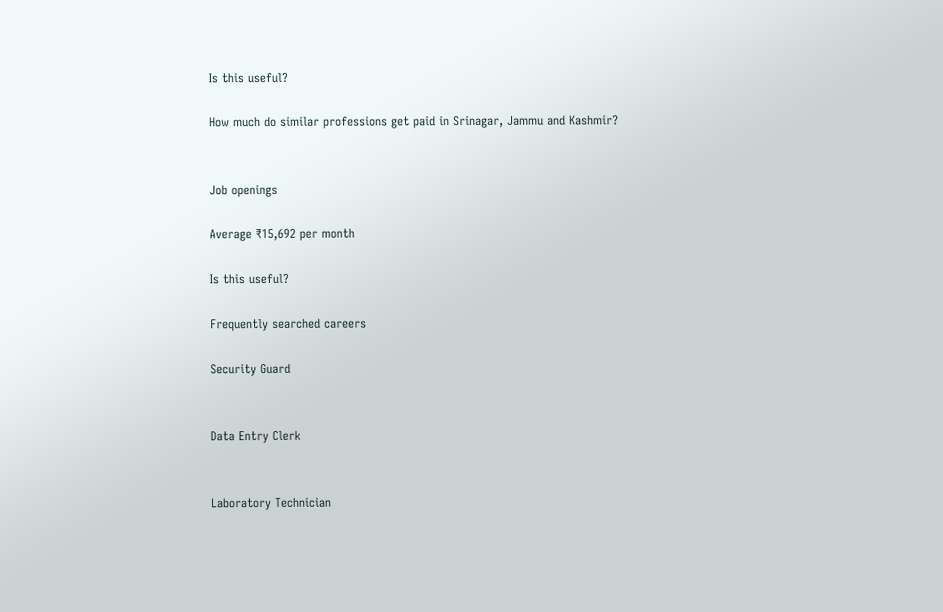Is this useful?

How much do similar professions get paid in Srinagar, Jammu and Kashmir?


Job openings

Average ₹15,692 per month

Is this useful?

Frequently searched careers

Security Guard


Data Entry Clerk


Laboratory Technician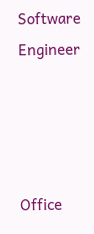Software Engineer




Office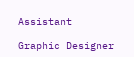Assistant

Graphic Designer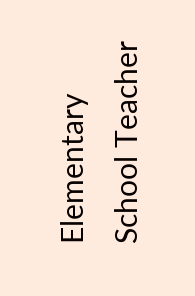Elementary School Teacher